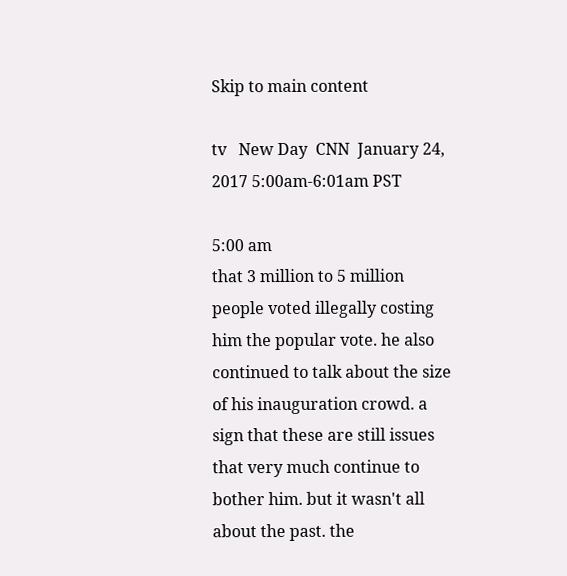Skip to main content

tv   New Day  CNN  January 24, 2017 5:00am-6:01am PST

5:00 am
that 3 million to 5 million people voted illegally costing him the popular vote. he also continued to talk about the size of his inauguration crowd. a sign that these are still issues that very much continue to bother him. but it wasn't all about the past. the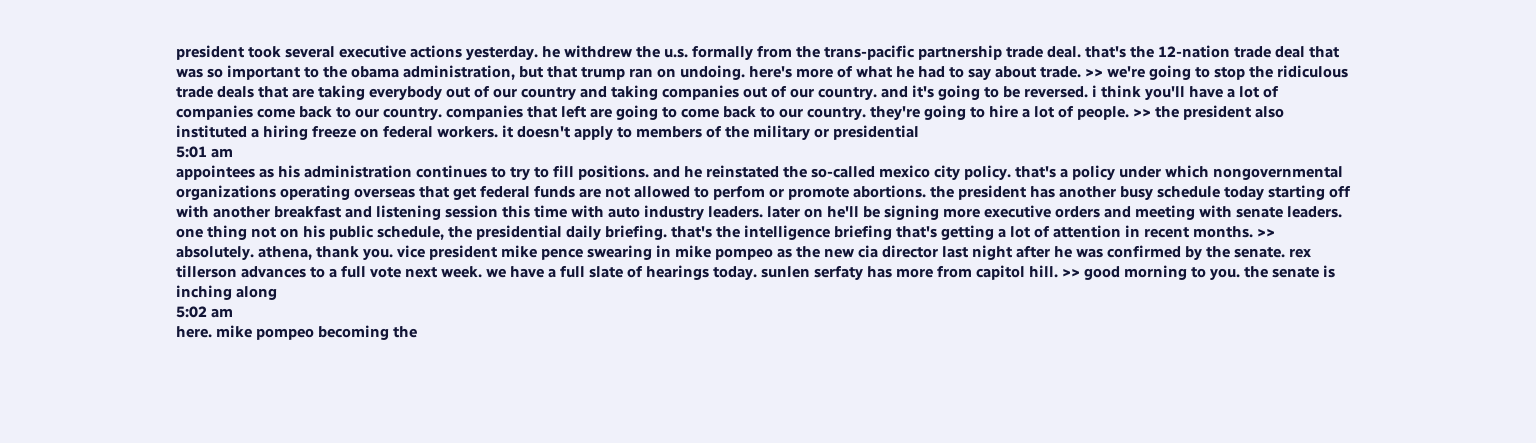president took several executive actions yesterday. he withdrew the u.s. formally from the trans-pacific partnership trade deal. that's the 12-nation trade deal that was so important to the obama administration, but that trump ran on undoing. here's more of what he had to say about trade. >> we're going to stop the ridiculous trade deals that are taking everybody out of our country and taking companies out of our country. and it's going to be reversed. i think you'll have a lot of companies come back to our country. companies that left are going to come back to our country. they're going to hire a lot of people. >> the president also instituted a hiring freeze on federal workers. it doesn't apply to members of the military or presidential
5:01 am
appointees as his administration continues to try to fill positions. and he reinstated the so-called mexico city policy. that's a policy under which nongovernmental organizations operating overseas that get federal funds are not allowed to perfom or promote abortions. the president has another busy schedule today starting off with another breakfast and listening session this time with auto industry leaders. later on he'll be signing more executive orders and meeting with senate leaders. one thing not on his public schedule, the presidential daily briefing. that's the intelligence briefing that's getting a lot of attention in recent months. >> absolutely. athena, thank you. vice president mike pence swearing in mike pompeo as the new cia director last night after he was confirmed by the senate. rex tillerson advances to a full vote next week. we have a full slate of hearings today. sunlen serfaty has more from capitol hill. >> good morning to you. the senate is inching along
5:02 am
here. mike pompeo becoming the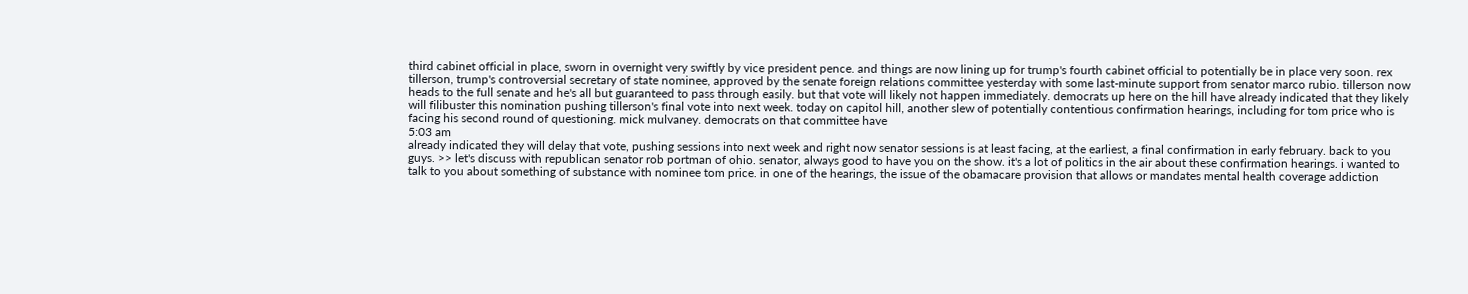third cabinet official in place, sworn in overnight very swiftly by vice president pence. and things are now lining up for trump's fourth cabinet official to potentially be in place very soon. rex tillerson, trump's controversial secretary of state nominee, approved by the senate foreign relations committee yesterday with some last-minute support from senator marco rubio. tillerson now heads to the full senate and he's all but guaranteed to pass through easily. but that vote will likely not happen immediately. democrats up here on the hill have already indicated that they likely will filibuster this nomination pushing tillerson's final vote into next week. today on capitol hill, another slew of potentially contentious confirmation hearings, including for tom price who is facing his second round of questioning. mick mulvaney. democrats on that committee have
5:03 am
already indicated they will delay that vote, pushing sessions into next week and right now senator sessions is at least facing, at the earliest, a final confirmation in early february. back to you guys. >> let's discuss with republican senator rob portman of ohio. senator, always good to have you on the show. it's a lot of politics in the air about these confirmation hearings. i wanted to talk to you about something of substance with nominee tom price. in one of the hearings, the issue of the obamacare provision that allows or mandates mental health coverage addiction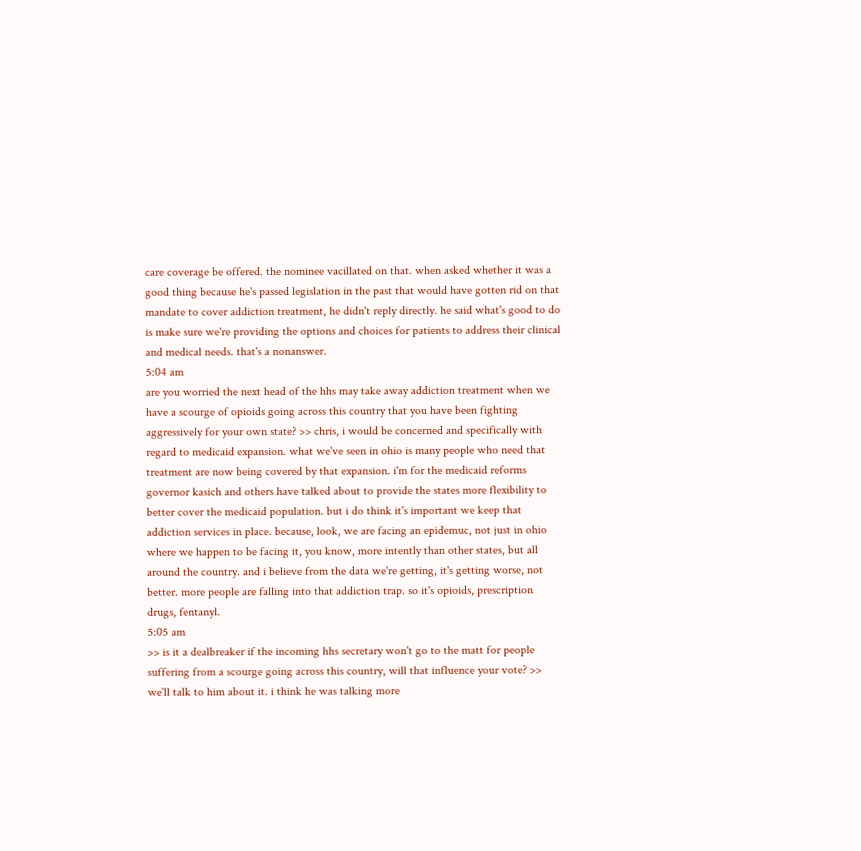care coverage be offered. the nominee vacillated on that. when asked whether it was a good thing because he's passed legislation in the past that would have gotten rid on that mandate to cover addiction treatment, he didn't reply directly. he said what's good to do is make sure we're providing the options and choices for patients to address their clinical and medical needs. that's a nonanswer.
5:04 am
are you worried the next head of the hhs may take away addiction treatment when we have a scourge of opioids going across this country that you have been fighting aggressively for your own state? >> chris, i would be concerned and specifically with regard to medicaid expansion. what we've seen in ohio is many people who need that treatment are now being covered by that expansion. i'm for the medicaid reforms governor kasich and others have talked about to provide the states more flexibility to better cover the medicaid population. but i do think it's important we keep that addiction services in place. because, look, we are facing an epidemuc, not just in ohio where we happen to be facing it, you know, more intently than other states, but all around the country. and i believe from the data we're getting, it's getting worse, not better. more people are falling into that addiction trap. so it's opioids, prescription drugs, fentanyl.
5:05 am
>> is it a dealbreaker if the incoming hhs secretary won't go to the matt for people suffering from a scourge going across this country, will that influence your vote? >> we'll talk to him about it. i think he was talking more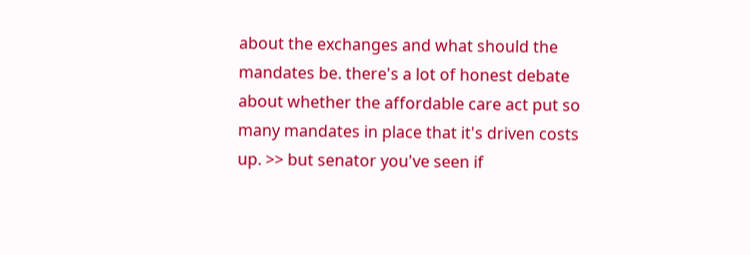about the exchanges and what should the mandates be. there's a lot of honest debate about whether the affordable care act put so many mandates in place that it's driven costs up. >> but senator you've seen if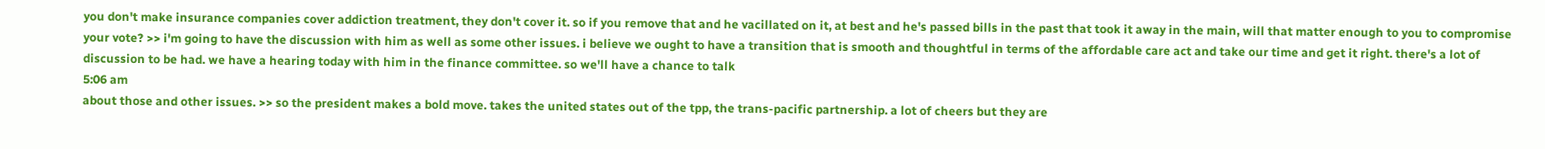you don't make insurance companies cover addiction treatment, they don't cover it. so if you remove that and he vacillated on it, at best and he's passed bills in the past that took it away in the main, will that matter enough to you to compromise your vote? >> i'm going to have the discussion with him as well as some other issues. i believe we ought to have a transition that is smooth and thoughtful in terms of the affordable care act and take our time and get it right. there's a lot of discussion to be had. we have a hearing today with him in the finance committee. so we'll have a chance to talk
5:06 am
about those and other issues. >> so the president makes a bold move. takes the united states out of the tpp, the trans-pacific partnership. a lot of cheers but they are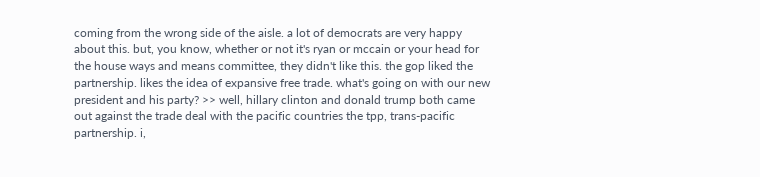coming from the wrong side of the aisle. a lot of democrats are very happy about this. but, you know, whether or not it's ryan or mccain or your head for the house ways and means committee, they didn't like this. the gop liked the partnership. likes the idea of expansive free trade. what's going on with our new president and his party? >> well, hillary clinton and donald trump both came out against the trade deal with the pacific countries the tpp, trans-pacific partnership. i,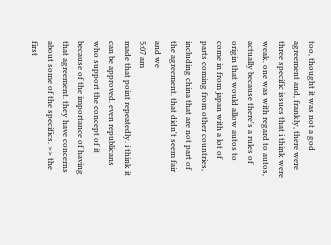too, thought it was not a god agreement and, frankly, there were three specific issues that i think were weak. one was with regard to autos, actually because there's a rules of origin that would allow autos to come in from japan with a lot of parts coming from other countries, including china that are not part of the agreement. that didn't seem fair and we
5:07 am
made that point repeatedly. i think it can be approved. even republicans who support the concept of it because of the importance of having that agreement. they have concerns about some of the specifics. >> the first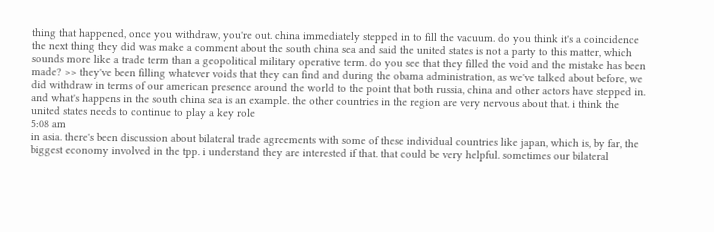thing that happened, once you withdraw, you're out. china immediately stepped in to fill the vacuum. do you think it's a coincidence the next thing they did was make a comment about the south china sea and said the united states is not a party to this matter, which sounds more like a trade term than a geopolitical military operative term. do you see that they filled the void and the mistake has been made? >> they've been filling whatever voids that they can find and during the obama administration, as we've talked about before, we did withdraw in terms of our american presence around the world to the point that both russia, china and other actors have stepped in. and what's happens in the south china sea is an example. the other countries in the region are very nervous about that. i think the united states needs to continue to play a key role
5:08 am
in asia. there's been discussion about bilateral trade agreements with some of these individual countries like japan, which is, by far, the biggest economy involved in the tpp. i understand they are interested if that. that could be very helpful. sometimes our bilateral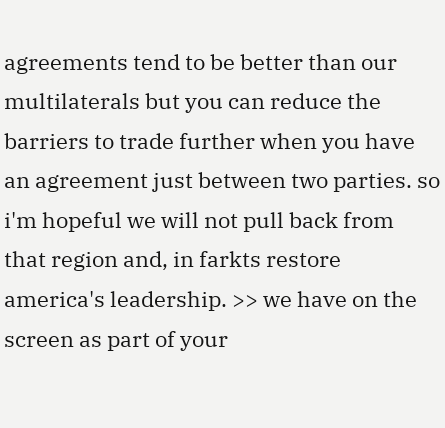agreements tend to be better than our multilaterals but you can reduce the barriers to trade further when you have an agreement just between two parties. so i'm hopeful we will not pull back from that region and, in farkts restore america's leadership. >> we have on the screen as part of your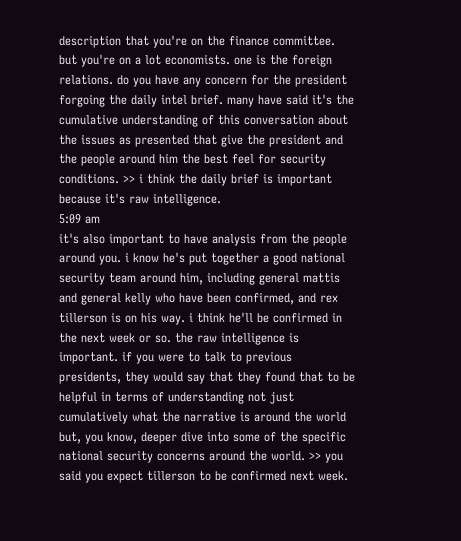description that you're on the finance committee. but you're on a lot economists. one is the foreign relations. do you have any concern for the president forgoing the daily intel brief. many have said it's the cumulative understanding of this conversation about the issues as presented that give the president and the people around him the best feel for security conditions. >> i think the daily brief is important because it's raw intelligence.
5:09 am
it's also important to have analysis from the people around you. i know he's put together a good national security team around him, including general mattis and general kelly who have been confirmed, and rex tillerson is on his way. i think he'll be confirmed in the next week or so. the raw intelligence is important. if you were to talk to previous presidents, they would say that they found that to be helpful in terms of understanding not just cumulatively what the narrative is around the world but, you know, deeper dive into some of the specific national security concerns around the world. >> you said you expect tillerson to be confirmed next week.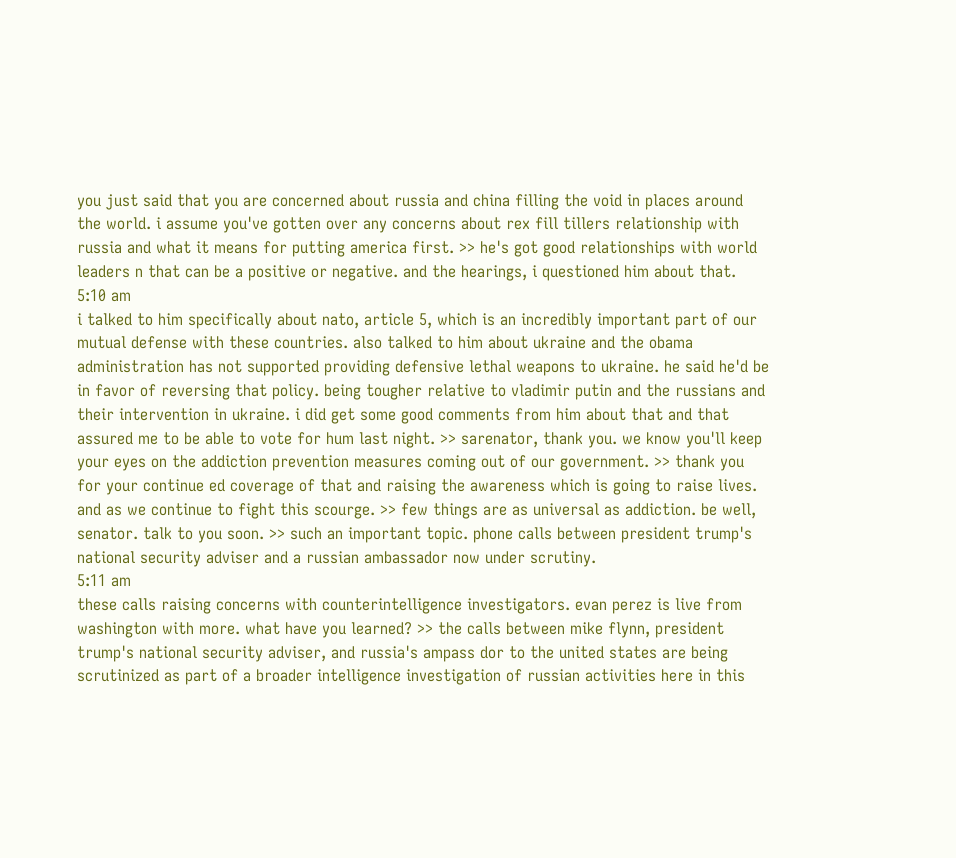you just said that you are concerned about russia and china filling the void in places around the world. i assume you've gotten over any concerns about rex fill tillers relationship with russia and what it means for putting america first. >> he's got good relationships with world leaders n that can be a positive or negative. and the hearings, i questioned him about that.
5:10 am
i talked to him specifically about nato, article 5, which is an incredibly important part of our mutual defense with these countries. also talked to him about ukraine and the obama administration has not supported providing defensive lethal weapons to ukraine. he said he'd be in favor of reversing that policy. being tougher relative to vladimir putin and the russians and their intervention in ukraine. i did get some good comments from him about that and that assured me to be able to vote for hum last night. >> sarenator, thank you. we know you'll keep your eyes on the addiction prevention measures coming out of our government. >> thank you for your continue ed coverage of that and raising the awareness which is going to raise lives. and as we continue to fight this scourge. >> few things are as universal as addiction. be well, senator. talk to you soon. >> such an important topic. phone calls between president trump's national security adviser and a russian ambassador now under scrutiny.
5:11 am
these calls raising concerns with counterintelligence investigators. evan perez is live from washington with more. what have you learned? >> the calls between mike flynn, president trump's national security adviser, and russia's ampass dor to the united states are being scrutinized as part of a broader intelligence investigation of russian activities here in this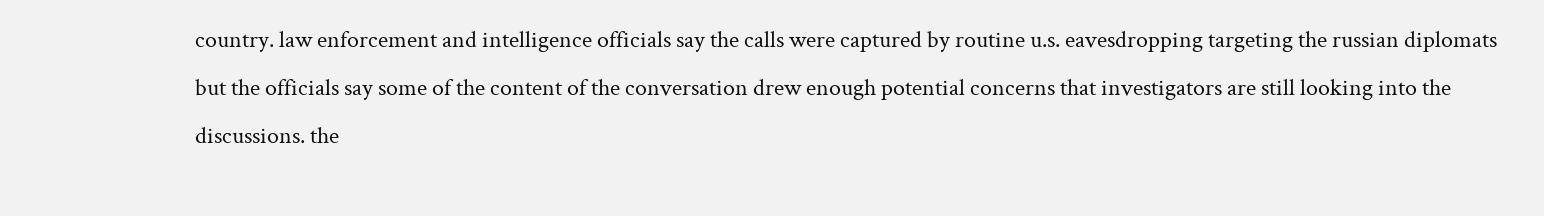country. law enforcement and intelligence officials say the calls were captured by routine u.s. eavesdropping targeting the russian diplomats but the officials say some of the content of the conversation drew enough potential concerns that investigators are still looking into the discussions. the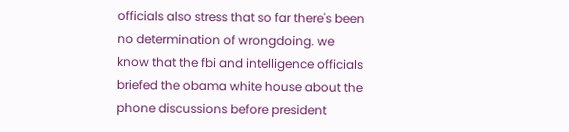officials also stress that so far there's been no determination of wrongdoing. we know that the fbi and intelligence officials briefed the obama white house about the phone discussions before president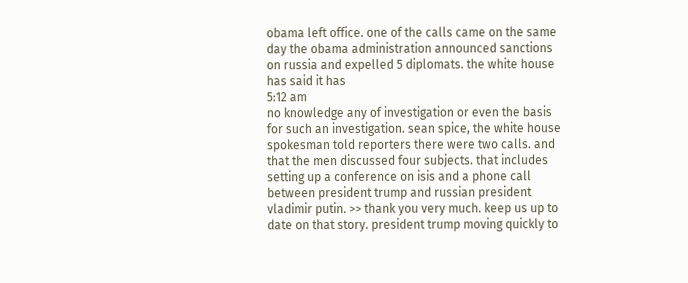obama left office. one of the calls came on the same day the obama administration announced sanctions on russia and expelled 5 diplomats. the white house has said it has
5:12 am
no knowledge any of investigation or even the basis for such an investigation. sean spice, the white house spokesman told reporters there were two calls. and that the men discussed four subjects. that includes setting up a conference on isis and a phone call between president trump and russian president vladimir putin. >> thank you very much. keep us up to date on that story. president trump moving quickly to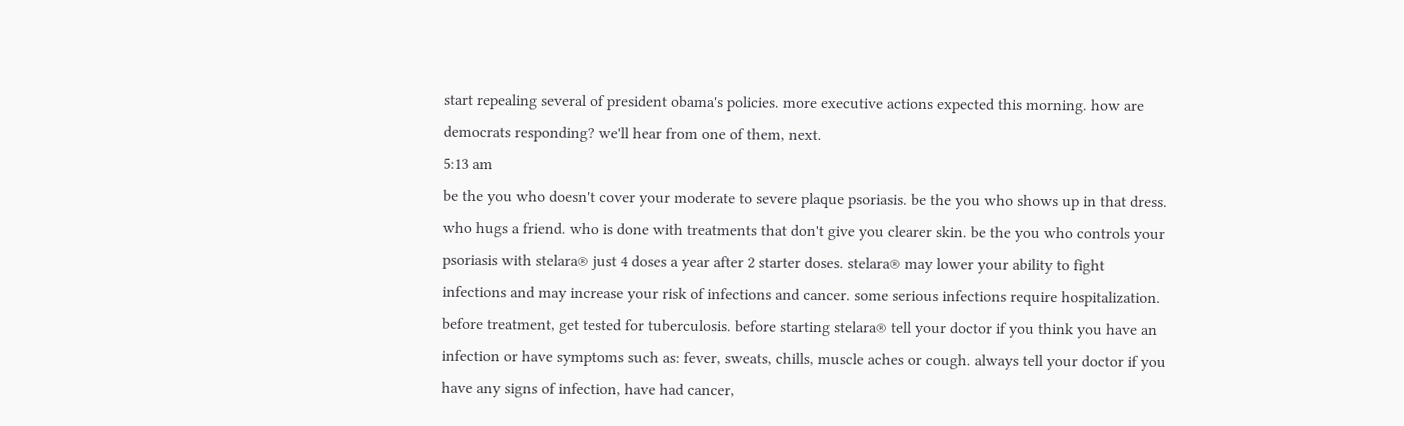start repealing several of president obama's policies. more executive actions expected this morning. how are democrats responding? we'll hear from one of them, next.
5:13 am
be the you who doesn't cover your moderate to severe plaque psoriasis. be the you who shows up in that dress. who hugs a friend. who is done with treatments that don't give you clearer skin. be the you who controls your psoriasis with stelara® just 4 doses a year after 2 starter doses. stelara® may lower your ability to fight infections and may increase your risk of infections and cancer. some serious infections require hospitalization. before treatment, get tested for tuberculosis. before starting stelara® tell your doctor if you think you have an infection or have symptoms such as: fever, sweats, chills, muscle aches or cough. always tell your doctor if you have any signs of infection, have had cancer,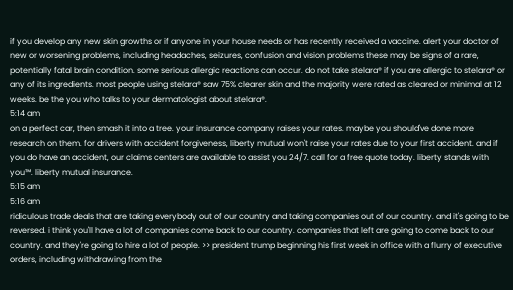if you develop any new skin growths or if anyone in your house needs or has recently received a vaccine. alert your doctor of new or worsening problems, including headaches, seizures, confusion and vision problems these may be signs of a rare, potentially fatal brain condition. some serious allergic reactions can occur. do not take stelara® if you are allergic to stelara® or any of its ingredients. most people using stelara® saw 75% clearer skin and the majority were rated as cleared or minimal at 12 weeks. be the you who talks to your dermatologist about stelara®.
5:14 am
on a perfect car, then smash it into a tree. your insurance company raises your rates. maybe you should've done more research on them. for drivers with accident forgiveness, liberty mutual won't raise your rates due to your first accident. and if you do have an accident, our claims centers are available to assist you 24/7. call for a free quote today. liberty stands with you™. liberty mutual insurance.
5:15 am
5:16 am
ridiculous trade deals that are taking everybody out of our country and taking companies out of our country. and it's going to be reversed. i think you'll have a lot of companies come back to our country. companies that left are going to come back to our country. and they're going to hire a lot of people. >> president trump beginning his first week in office with a flurry of executive orders, including withdrawing from the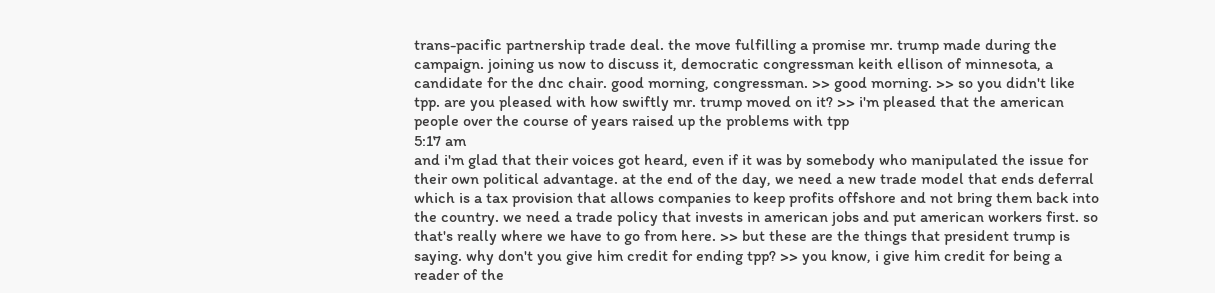trans-pacific partnership trade deal. the move fulfilling a promise mr. trump made during the campaign. joining us now to discuss it, democratic congressman keith ellison of minnesota, a candidate for the dnc chair. good morning, congressman. >> good morning. >> so you didn't like tpp. are you pleased with how swiftly mr. trump moved on it? >> i'm pleased that the american people over the course of years raised up the problems with tpp
5:17 am
and i'm glad that their voices got heard, even if it was by somebody who manipulated the issue for their own political advantage. at the end of the day, we need a new trade model that ends deferral which is a tax provision that allows companies to keep profits offshore and not bring them back into the country. we need a trade policy that invests in american jobs and put american workers first. so that's really where we have to go from here. >> but these are the things that president trump is saying. why don't you give him credit for ending tpp? >> you know, i give him credit for being a reader of the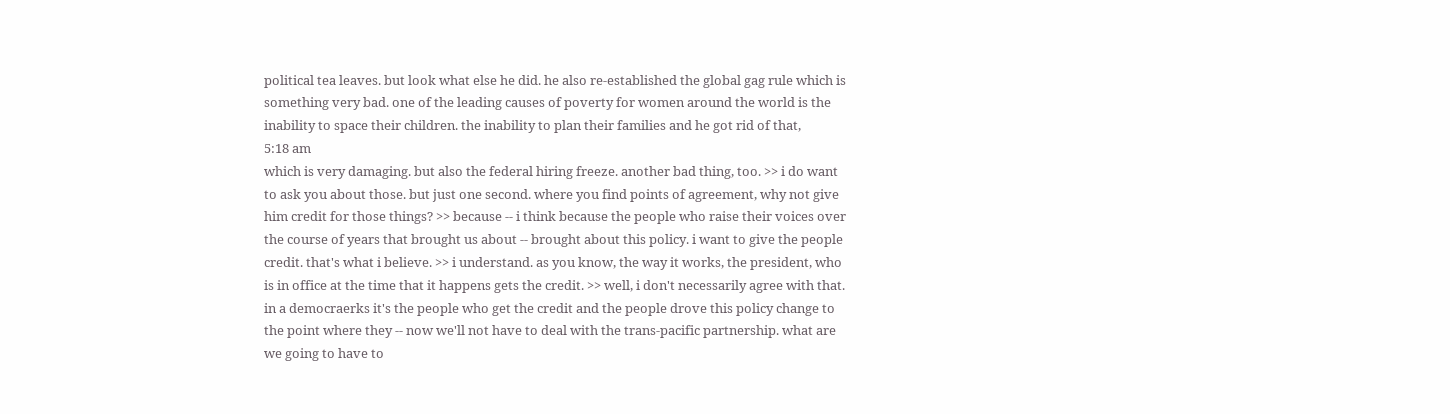political tea leaves. but look what else he did. he also re-established the global gag rule which is something very bad. one of the leading causes of poverty for women around the world is the inability to space their children. the inability to plan their families and he got rid of that,
5:18 am
which is very damaging. but also the federal hiring freeze. another bad thing, too. >> i do want to ask you about those. but just one second. where you find points of agreement, why not give him credit for those things? >> because -- i think because the people who raise their voices over the course of years that brought us about -- brought about this policy. i want to give the people credit. that's what i believe. >> i understand. as you know, the way it works, the president, who is in office at the time that it happens gets the credit. >> well, i don't necessarily agree with that. in a democraerks it's the people who get the credit and the people drove this policy change to the point where they -- now we'll not have to deal with the trans-pacific partnership. what are we going to have to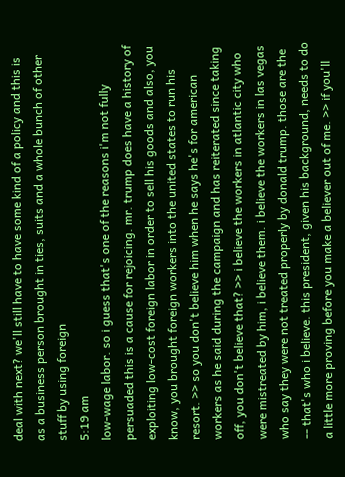deal with next? we'll still have to have some kind of a policy and this is as a business person brought in ties, suits and a whole bunch of other stuff by using foreign
5:19 am
low-wage labor. so i guess that's one of the reasons i'm not fully persuaded this is a cause for rejoicing. mr. trump does have a history of exploiting low-cost foreign labor in order to sell his goods and also, you know, you brought foreign workers into the united states to run his resort. >> so you don't believe him when he says he's for american workers as he said during the campaign and has reiterated since taking off, you don't believe that? >> i believe the workers in atlantic city who were mistreated by him, i believe them. i believe the workers in las vegas who say they were not treated properly by donald trump. those are the -- that's who i believe. this president, given his background, needs to do a little more proving before you make a believer out of me. >> if you'll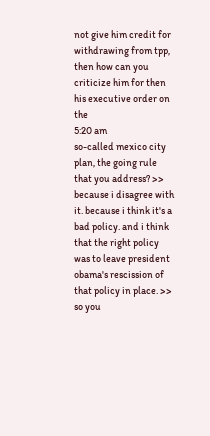not give him credit for withdrawing from tpp, then how can you criticize him for then his executive order on the
5:20 am
so-called mexico city plan, the going rule that you address? >> because i disagree with it. because i think it's a bad policy. and i think that the right policy was to leave president obama's rescission of that policy in place. >> so you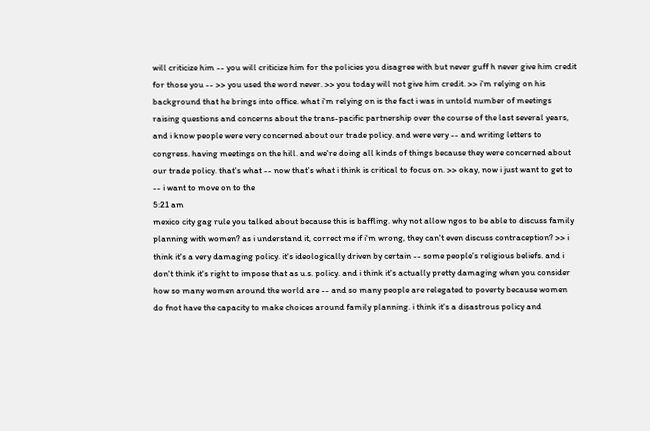will criticize him -- you will criticize him for the policies you disagree with but never guff h never give him credit for those you -- >> you used the word never. >> you today will not give him credit. >> i'm relying on his background that he brings into office. what i'm relying on is the fact i was in untold number of meetings raising questions and concerns about the trans-pacific partnership over the course of the last several years, and i know people were very concerned about our trade policy. and were very -- and writing letters to congress. having meetings on the hill. and we're doing all kinds of things because they were concerned about our trade policy. that's what -- now that's what i think is critical to focus on. >> okay, now i just want to get to -- i want to move on to the
5:21 am
mexico city gag rule you talked about because this is baffling. why not allow ngos to be able to discuss family planning with women? as i understand it, correct me if i'm wrong, they can't even discuss contraception? >> i think it's a very damaging policy. it's ideologically driven by certain -- some people's religious beliefs. and i don't think it's right to impose that as u.s. policy. and i think it's actually pretty damaging when you consider how so many women around the world are -- and so many people are relegated to poverty because women do fnot have the capacity to make choices around family planning. i think it's a disastrous policy and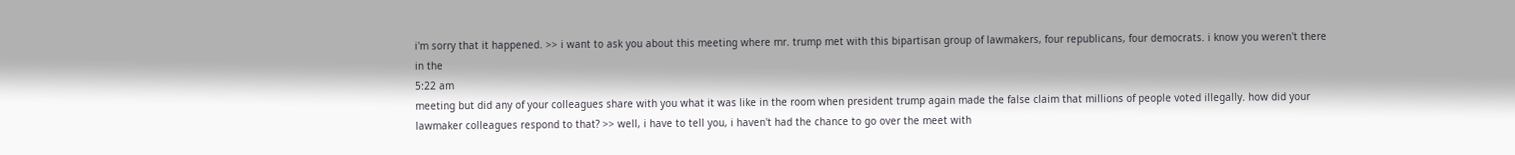i'm sorry that it happened. >> i want to ask you about this meeting where mr. trump met with this bipartisan group of lawmakers, four republicans, four democrats. i know you weren't there in the
5:22 am
meeting but did any of your colleagues share with you what it was like in the room when president trump again made the false claim that millions of people voted illegally. how did your lawmaker colleagues respond to that? >> well, i have to tell you, i haven't had the chance to go over the meet with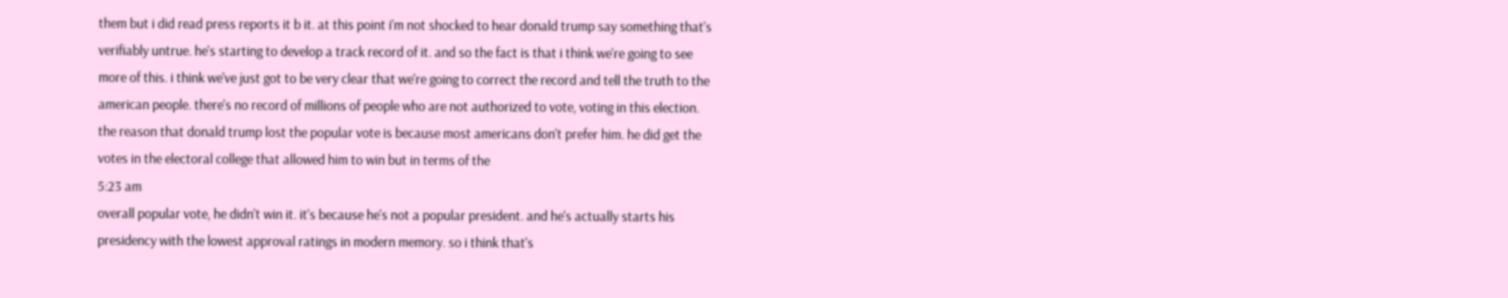them but i did read press reports it b it. at this point i'm not shocked to hear donald trump say something that's verifiably untrue. he's starting to develop a track record of it. and so the fact is that i think we're going to see more of this. i think we've just got to be very clear that we're going to correct the record and tell the truth to the american people. there's no record of millions of people who are not authorized to vote, voting in this election. the reason that donald trump lost the popular vote is because most americans don't prefer him. he did get the votes in the electoral college that allowed him to win but in terms of the
5:23 am
overall popular vote, he didn't win it. it's because he's not a popular president. and he's actually starts his presidency with the lowest approval ratings in modern memory. so i think that's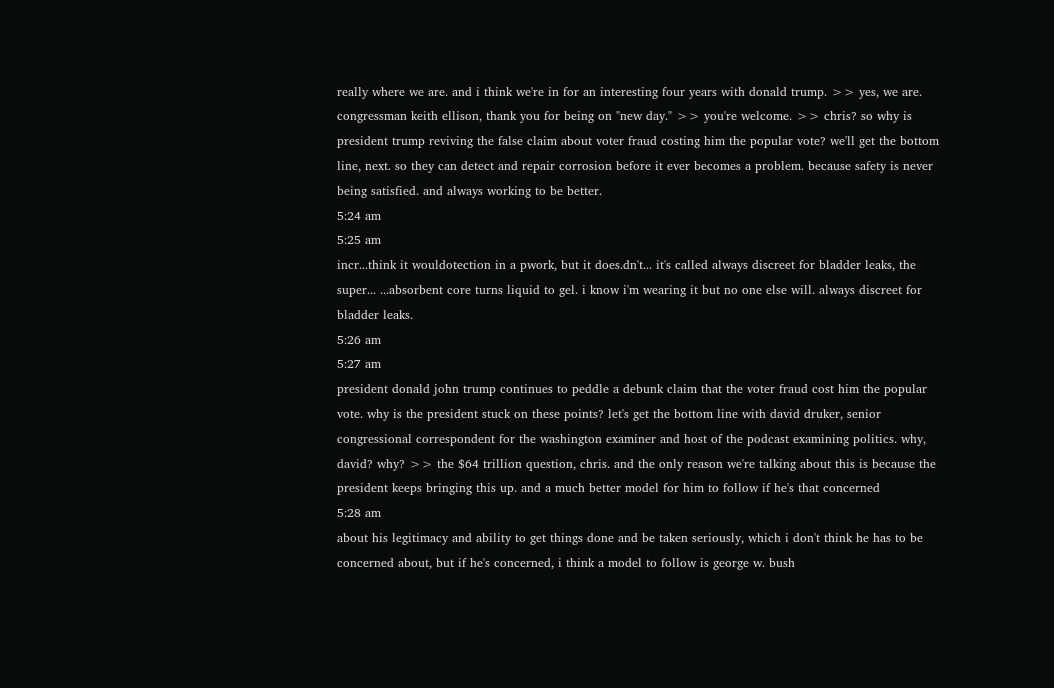really where we are. and i think we're in for an interesting four years with donald trump. >> yes, we are. congressman keith ellison, thank you for being on "new day." >> you're welcome. >> chris? so why is president trump reviving the false claim about voter fraud costing him the popular vote? we'll get the bottom line, next. so they can detect and repair corrosion before it ever becomes a problem. because safety is never being satisfied. and always working to be better.
5:24 am
5:25 am
incr...think it wouldotection in a pwork, but it does.dn't... it's called always discreet for bladder leaks, the super... ...absorbent core turns liquid to gel. i know i'm wearing it but no one else will. always discreet for bladder leaks.
5:26 am
5:27 am
president donald john trump continues to peddle a debunk claim that the voter fraud cost him the popular vote. why is the president stuck on these points? let's get the bottom line with david druker, senior congressional correspondent for the washington examiner and host of the podcast examining politics. why, david? why? >> the $64 trillion question, chris. and the only reason we're talking about this is because the president keeps bringing this up. and a much better model for him to follow if he's that concerned
5:28 am
about his legitimacy and ability to get things done and be taken seriously, which i don't think he has to be concerned about, but if he's concerned, i think a model to follow is george w. bush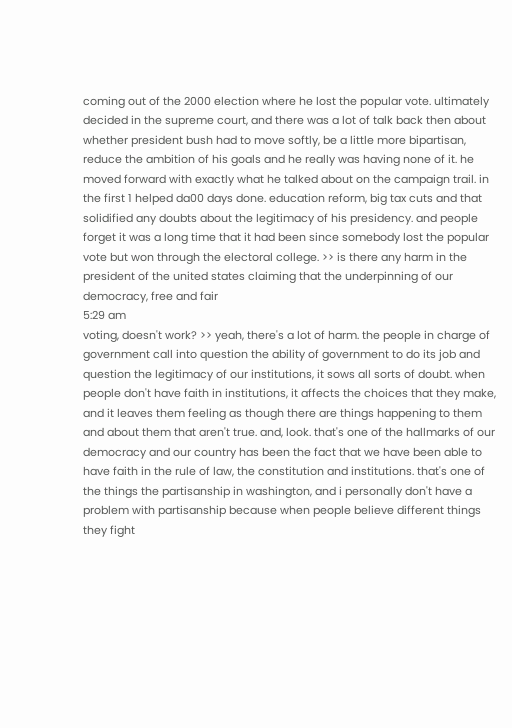coming out of the 2000 election where he lost the popular vote. ultimately decided in the supreme court, and there was a lot of talk back then about whether president bush had to move softly, be a little more bipartisan, reduce the ambition of his goals and he really was having none of it. he moved forward with exactly what he talked about on the campaign trail. in the first 1 helped da00 days done. education reform, big tax cuts and that solidified any doubts about the legitimacy of his presidency. and people forget it was a long time that it had been since somebody lost the popular vote but won through the electoral college. >> is there any harm in the president of the united states claiming that the underpinning of our democracy, free and fair
5:29 am
voting, doesn't work? >> yeah, there's a lot of harm. the people in charge of government call into question the ability of government to do its job and question the legitimacy of our institutions, it sows all sorts of doubt. when people don't have faith in institutions, it affects the choices that they make, and it leaves them feeling as though there are things happening to them and about them that aren't true. and, look. that's one of the hallmarks of our democracy and our country has been the fact that we have been able to have faith in the rule of law, the constitution and institutions. that's one of the things the partisanship in washington, and i personally don't have a problem with partisanship because when people believe different things they fight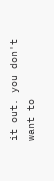it out. you don't want to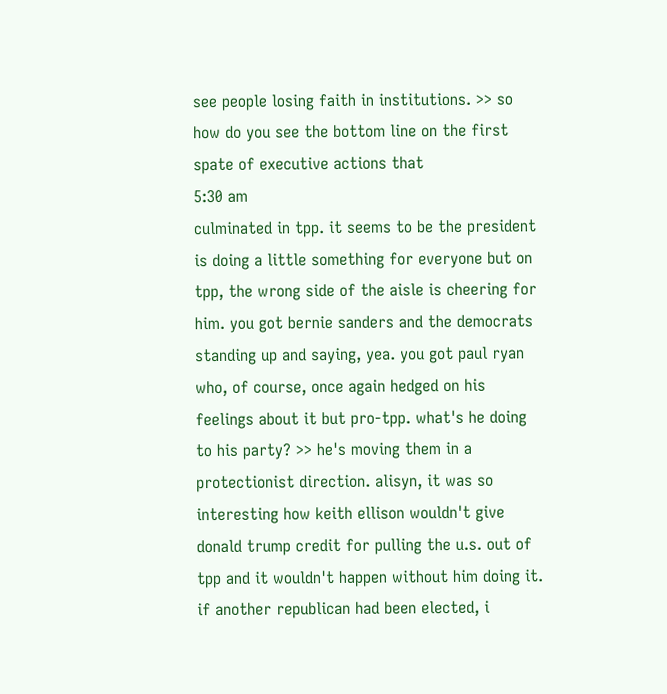see people losing faith in institutions. >> so how do you see the bottom line on the first spate of executive actions that
5:30 am
culminated in tpp. it seems to be the president is doing a little something for everyone but on tpp, the wrong side of the aisle is cheering for him. you got bernie sanders and the democrats standing up and saying, yea. you got paul ryan who, of course, once again hedged on his feelings about it but pro-tpp. what's he doing to his party? >> he's moving them in a protectionist direction. alisyn, it was so interesting how keith ellison wouldn't give donald trump credit for pulling the u.s. out of tpp and it wouldn't happen without him doing it. if another republican had been elected, i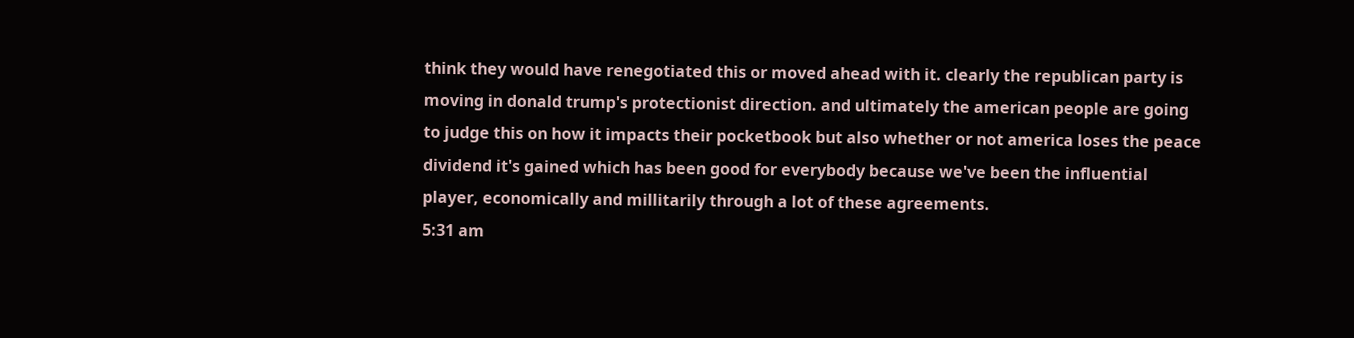think they would have renegotiated this or moved ahead with it. clearly the republican party is moving in donald trump's protectionist direction. and ultimately the american people are going to judge this on how it impacts their pocketbook but also whether or not america loses the peace dividend it's gained which has been good for everybody because we've been the influential player, economically and millitarily through a lot of these agreements.
5:31 am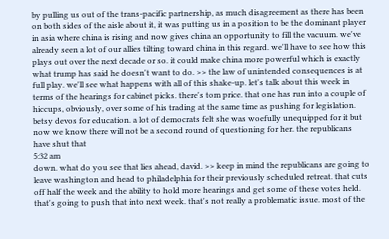by pulling us out of the trans-pacific partnership, as much disagreement as there has been on both sides of the aisle about it, it was putting us in a position to be the dominant player in asia where china is rising and now gives china an opportunity to fill the vacuum. we've already seen a lot of our allies tilting toward china in this regard. we'll have to see how this plays out over the next decade or so. it could make china more powerful which is exactly what trump has said he doesn't want to do. >> the law of unintended consequences is at full play. we'll see what happens with all of this shake-up. let's talk about this week in terms of the hearings for cabinet picks. there's tom price. that one has run into a couple of hiccups, obviously, over some of his trading at the same time as pushing for legislation. betsy devos for education. a lot of democrats felt she was woefully unequipped for it but now we know there will not be a second round of questioning for her. the republicans have shut that
5:32 am
down. what do you see that lies ahead, david. >> keep in mind the republicans are going to leave washington and head to philadelphia for their previously scheduled retreat. that cuts off half the week and the ability to hold more hearings and get some of these votes held. that's going to push that into next week. that's not really a problematic issue. most of the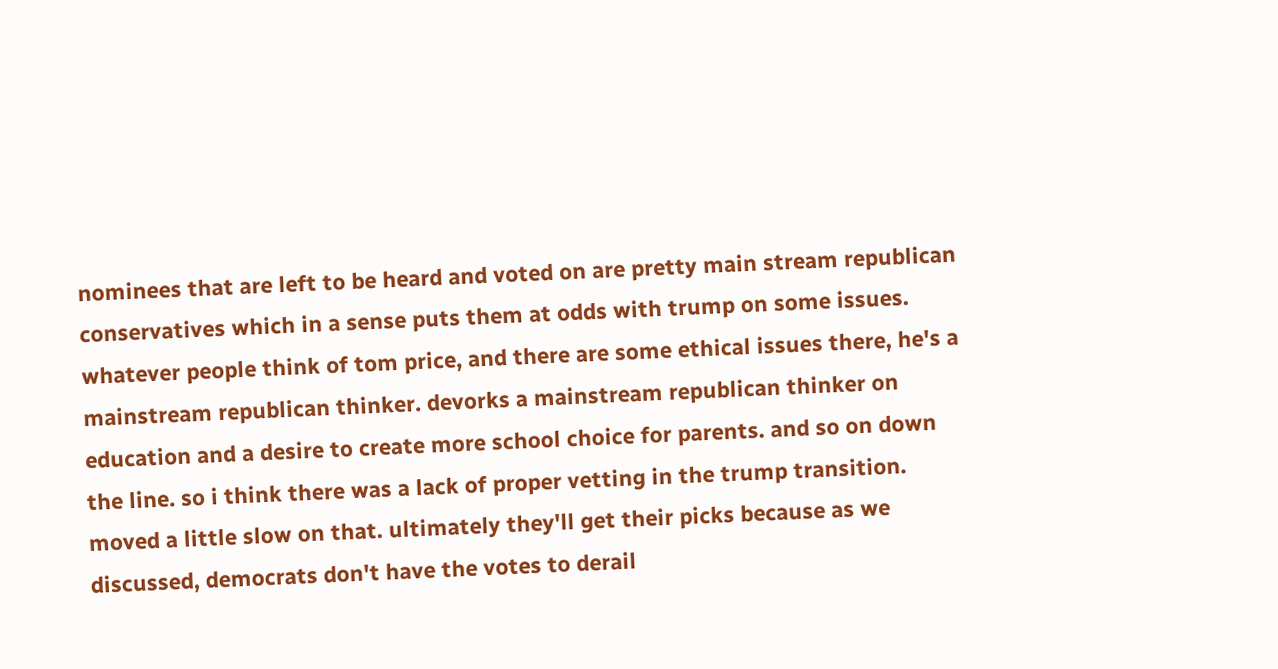nominees that are left to be heard and voted on are pretty main stream republican conservatives which in a sense puts them at odds with trump on some issues. whatever people think of tom price, and there are some ethical issues there, he's a mainstream republican thinker. devorks a mainstream republican thinker on education and a desire to create more school choice for parents. and so on down the line. so i think there was a lack of proper vetting in the trump transition. moved a little slow on that. ultimately they'll get their picks because as we discussed, democrats don't have the votes to derail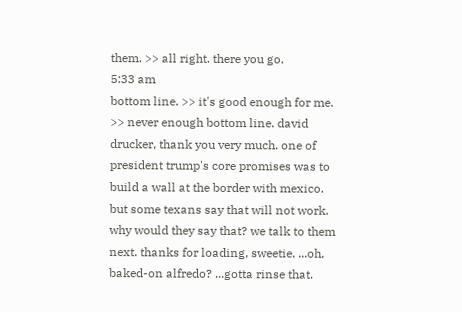them. >> all right. there you go.
5:33 am
bottom line. >> it's good enough for me. >> never enough bottom line. david drucker, thank you very much. one of president trump's core promises was to build a wall at the border with mexico. but some texans say that will not work. why would they say that? we talk to them next. thanks for loading, sweetie. ...oh, baked-on alfredo? ...gotta rinse that.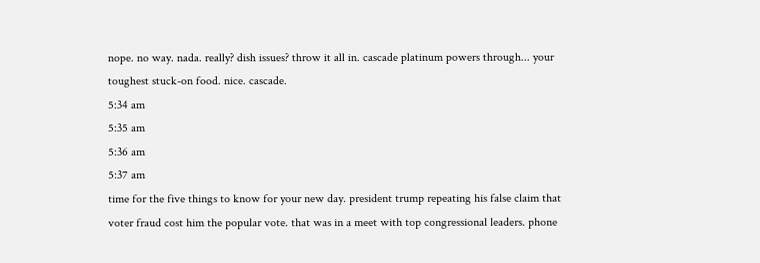nope. no way. nada. really? dish issues? throw it all in. cascade platinum powers through... your toughest stuck-on food. nice. cascade.
5:34 am
5:35 am
5:36 am
5:37 am
time for the five things to know for your new day. president trump repeating his false claim that voter fraud cost him the popular vote. that was in a meet with top congressional leaders. phone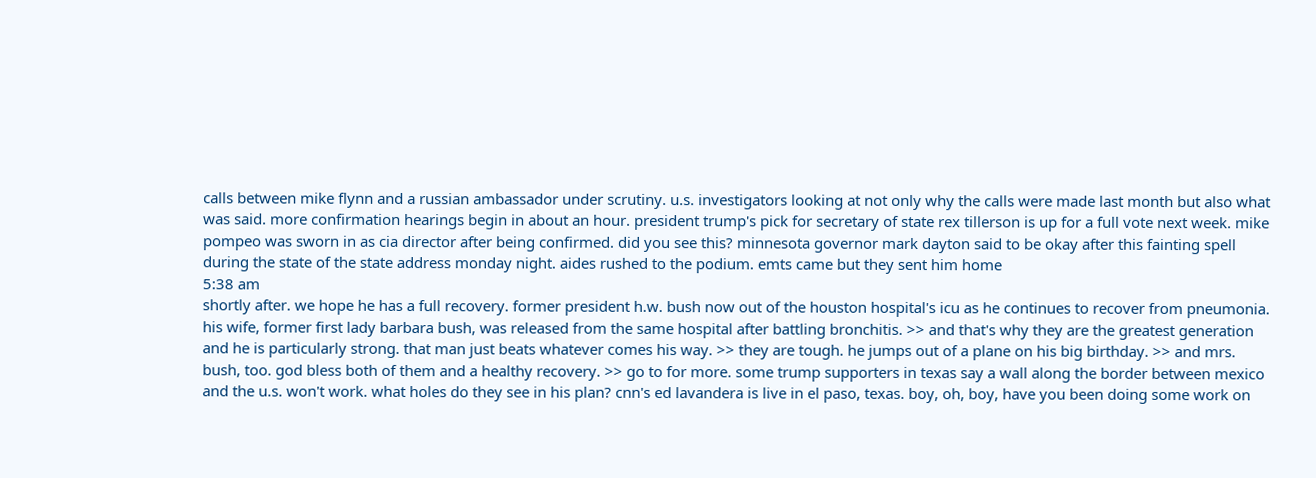calls between mike flynn and a russian ambassador under scrutiny. u.s. investigators looking at not only why the calls were made last month but also what was said. more confirmation hearings begin in about an hour. president trump's pick for secretary of state rex tillerson is up for a full vote next week. mike pompeo was sworn in as cia director after being confirmed. did you see this? minnesota governor mark dayton said to be okay after this fainting spell during the state of the state address monday night. aides rushed to the podium. emts came but they sent him home
5:38 am
shortly after. we hope he has a full recovery. former president h.w. bush now out of the houston hospital's icu as he continues to recover from pneumonia. his wife, former first lady barbara bush, was released from the same hospital after battling bronchitis. >> and that's why they are the greatest generation and he is particularly strong. that man just beats whatever comes his way. >> they are tough. he jumps out of a plane on his big birthday. >> and mrs. bush, too. god bless both of them and a healthy recovery. >> go to for more. some trump supporters in texas say a wall along the border between mexico and the u.s. won't work. what holes do they see in his plan? cnn's ed lavandera is live in el paso, texas. boy, oh, boy, have you been doing some work on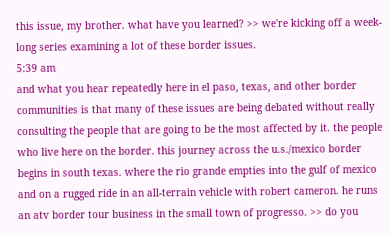this issue, my brother. what have you learned? >> we're kicking off a week-long series examining a lot of these border issues.
5:39 am
and what you hear repeatedly here in el paso, texas, and other border communities is that many of these issues are being debated without really consulting the people that are going to be the most affected by it. the people who live here on the border. this journey across the u.s./mexico border begins in south texas. where the rio grande empties into the gulf of mexico and on a rugged ride in an all-terrain vehicle with robert cameron. he runs an atv border tour business in the small town of progresso. >> do you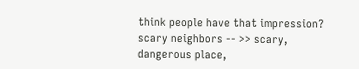think people have that impression? scary neighbors -- >> scary, dangerous place,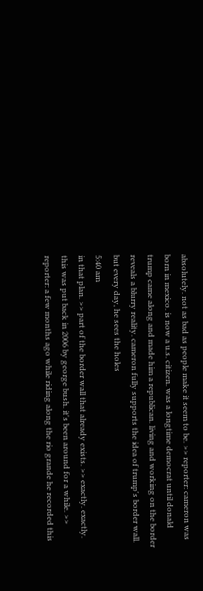absolutely. not as bad as people make it seem to be. >> reporter: cameron was born in mexico. is now a u.s. citizen. was a longtime democrat until donald trump came along and made him a republican. living and working on the border reveals a blurry reality. cameron fully supports the idea of trump's border wall. but every day, he sees the holes
5:40 am
in that plan. >> part of the border wall that already exists. >> exactly. exactly. this was put back in 2006 by george bush. it's been around for a while. >> reporter: a few months ago while riding along the rio grande he recorded this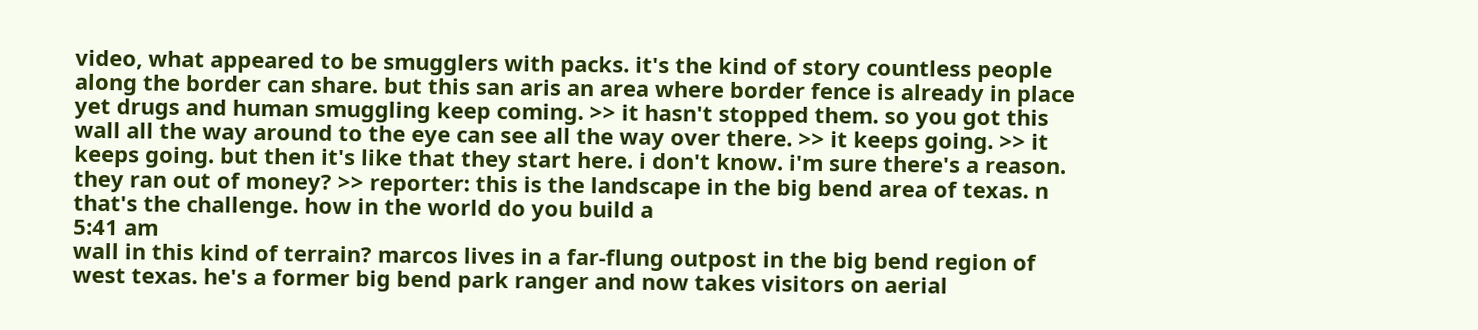video, what appeared to be smugglers with packs. it's the kind of story countless people along the border can share. but this san aris an area where border fence is already in place yet drugs and human smuggling keep coming. >> it hasn't stopped them. so you got this wall all the way around to the eye can see all the way over there. >> it keeps going. >> it keeps going. but then it's like that they start here. i don't know. i'm sure there's a reason. they ran out of money? >> reporter: this is the landscape in the big bend area of texas. n that's the challenge. how in the world do you build a
5:41 am
wall in this kind of terrain? marcos lives in a far-flung outpost in the big bend region of west texas. he's a former big bend park ranger and now takes visitors on aerial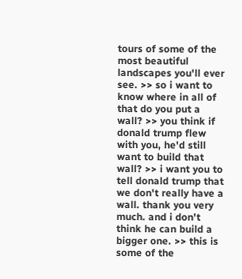tours of some of the most beautiful landscapes you'll ever see. >> so i want to know where in all of that do you put a wall? >> you think if donald trump flew with you, he'd still want to build that wall? >> i want you to tell donald trump that we don't really have a wall. thank you very much. and i don't think he can build a bigger one. >> this is some of the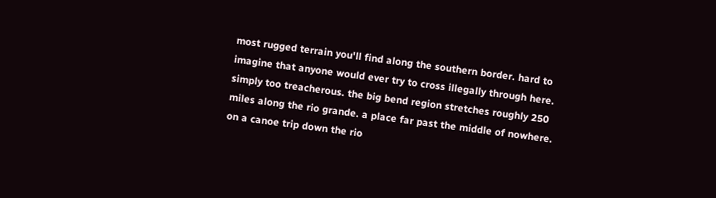most rugged terrain you'll find along the southern border. hard to imagine that anyone would ever try to cross illegally through here. simply too treacherous. the big bend region stretches roughly 250 miles along the rio grande. a place far past the middle of nowhere. on a canoe trip down the rio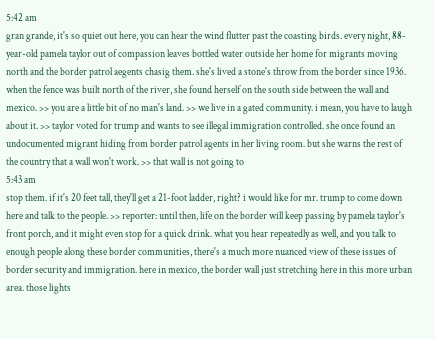5:42 am
gran grande, it's so quiet out here, you can hear the wind flutter past the coasting birds. every night, 88-year-old pamela taylor out of compassion leaves bottled water outside her home for migrants moving north and the border patrol aegents chasig them. she's lived a stone's throw from the border since 1936. when the fence was built north of the river, she found herself on the south side between the wall and mexico. >> you are a little bit of no man's land. >> we live in a gated community. i mean, you have to laugh about it. >> taylor voted for trump and wants to see illegal immigration controlled. she once found an undocumented migrant hiding from border patrol agents in her living room. but she warns the rest of the country that a wall won't work. >> that wall is not going to
5:43 am
stop them. if it's 20 feet tall, they'll get a 21-foot ladder, right? i would like for mr. trump to come down here and talk to the people. >> reporter: until then, life on the border will keep passing by pamela taylor's front porch, and it might even stop for a quick drink. what you hear repeatedly as well, and you talk to enough people along these border communities, there's a much more nuanced view of these issues of border security and immigration. here in mexico, the border wall just stretching here in this more urban area. those lights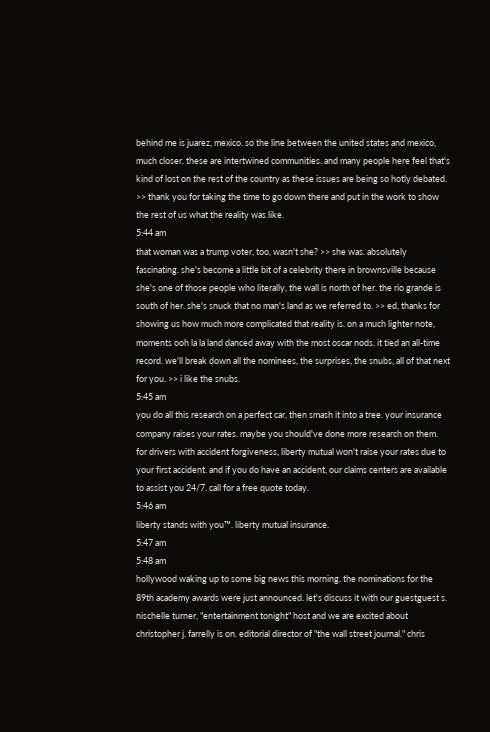behind me is juarez, mexico. so the line between the united states and mexico, much closer. these are intertwined communities. and many people here feel that's kind of lost on the rest of the country as these issues are being so hotly debated. >> thank you for taking the time to go down there and put in the work to show the rest of us what the reality was like.
5:44 am
that woman was a trump voter, too, wasn't she? >> she was. absolutely fascinating. she's become a little bit of a celebrity there in brownsville because she's one of those people who literally, the wall is north of her. the rio grande is south of her. she's snuck that no man's land as we referred to. >> ed, thanks for showing us how much more complicated that reality is. on a much lighter note, moments ooh la la land danced away with the most oscar nods. it tied an all-time record. we'll break down all the nominees, the surprises, the snubs, all of that next for you. >> i like the snubs.
5:45 am
you do all this research on a perfect car, then smash it into a tree. your insurance company raises your rates. maybe you should've done more research on them. for drivers with accident forgiveness, liberty mutual won't raise your rates due to your first accident. and if you do have an accident, our claims centers are available to assist you 24/7. call for a free quote today.
5:46 am
liberty stands with you™. liberty mutual insurance.
5:47 am
5:48 am
hollywood waking up to some big news this morning. the nominations for the 89th academy awards were just announced. let's discuss it with our guestguest s. nischelle turner, "entertainment tonight" host and we are excited about christopher j. farrelly is on. editorial director of "the wall street journal." chris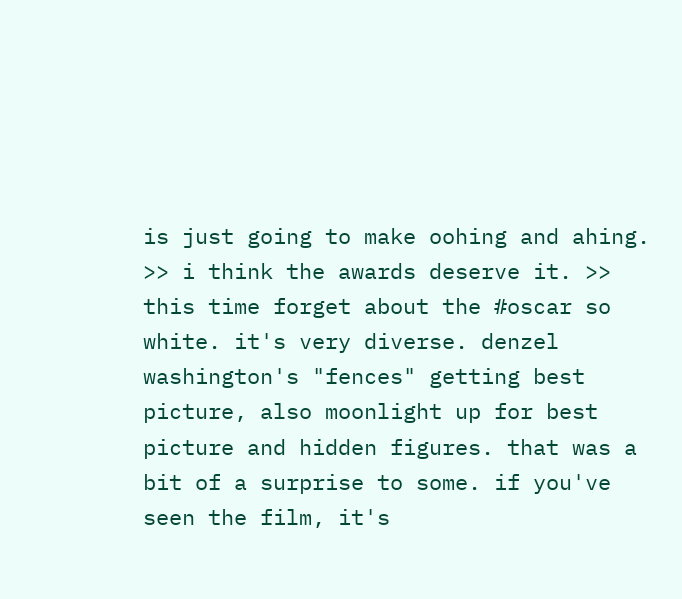is just going to make oohing and ahing. >> i think the awards deserve it. >> this time forget about the #oscar so white. it's very diverse. denzel washington's "fences" getting best picture, also moonlight up for best picture and hidden figures. that was a bit of a surprise to some. if you've seen the film, it's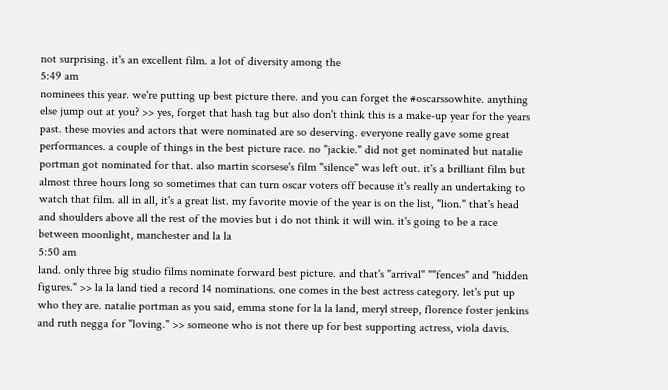not surprising. it's an excellent film. a lot of diversity among the
5:49 am
nominees this year. we're putting up best picture there. and you can forget the #oscarssowhite. anything else jump out at you? >> yes, forget that hash tag but also don't think this is a make-up year for the years past. these movies and actors that were nominated are so deserving. everyone really gave some great performances. a couple of things in the best picture race. no "jackie." did not get nominated but natalie portman got nominated for that. also martin scorsese's film "silence" was left out. it's a brilliant film but almost three hours long so sometimes that can turn oscar voters off because it's really an undertaking to watch that film. all in all, it's a great list. my favorite movie of the year is on the list, "lion." that's head and shoulders above all the rest of the movies but i do not think it will win. it's going to be a race between moonlight, manchester and la la
5:50 am
land. only three big studio films nominate forward best picture. and that's "arrival" ""fences" and "hidden figures." >> la la land tied a record 14 nominations. one comes in the best actress category. let's put up who they are. natalie portman as you said, emma stone for la la land, meryl streep, florence foster jenkins and ruth negga for "loving." >> someone who is not there up for best supporting actress, viola davis.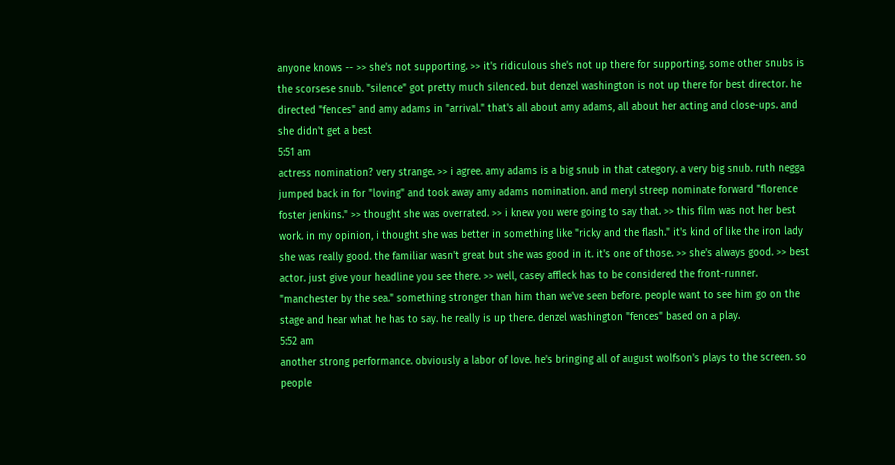anyone knows -- >> she's not supporting. >> it's ridiculous she's not up there for supporting. some other snubs is the scorsese snub. "silence" got pretty much silenced. but denzel washington is not up there for best director. he directed "fences" and amy adams in "arrival." that's all about amy adams, all about her acting and close-ups. and she didn't get a best
5:51 am
actress nomination? very strange. >> i agree. amy adams is a big snub in that category. a very big snub. ruth negga jumped back in for "loving" and took away amy adams nomination. and meryl streep nominate forward "florence foster jenkins." >> thought she was overrated. >> i knew you were going to say that. >> this film was not her best work. in my opinion, i thought she was better in something like "ricky and the flash." it's kind of like the iron lady she was really good. the familiar wasn't great but she was good in it. it's one of those. >> she's always good. >> best actor. just give your headline you see there. >> well, casey affleck has to be considered the front-runner. "manchester by the sea." something stronger than him than we've seen before. people want to see him go on the stage and hear what he has to say. he really is up there. denzel washington "fences" based on a play.
5:52 am
another strong performance. obviously a labor of love. he's bringing all of august wolfson's plays to the screen. so people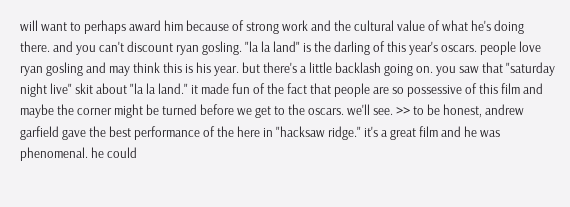will want to perhaps award him because of strong work and the cultural value of what he's doing there. and you can't discount ryan gosling. "la la land" is the darling of this year's oscars. people love ryan gosling and may think this is his year. but there's a little backlash going on. you saw that "saturday night live" skit about "la la land." it made fun of the fact that people are so possessive of this film and maybe the corner might be turned before we get to the oscars. we'll see. >> to be honest, andrew garfield gave the best performance of the here in "hacksaw ridge." it's a great film and he was phenomenal. he could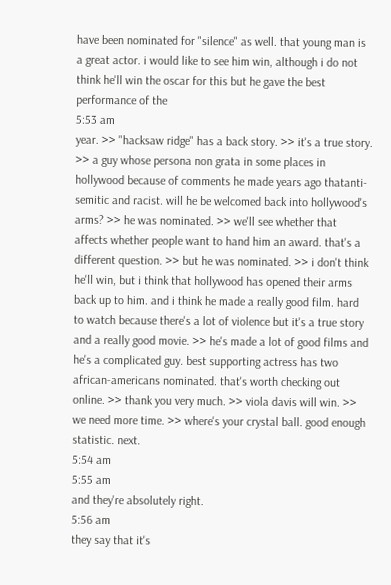have been nominated for "silence" as well. that young man is a great actor. i would like to see him win, although i do not think he'll win the oscar for this but he gave the best performance of the
5:53 am
year. >> "hacksaw ridge" has a back story. >> it's a true story. >> a guy whose persona non grata in some places in hollywood because of comments he made years ago thatanti-semitic and racist. will he be welcomed back into hollywood's arms? >> he was nominated. >> we'll see whether that affects whether people want to hand him an award. that's a different question. >> but he was nominated. >> i don't think he'll win, but i think that hollywood has opened their arms back up to him. and i think he made a really good film. hard to watch because there's a lot of violence but it's a true story and a really good movie. >> he's made a lot of good films and he's a complicated guy. best supporting actress has two african-americans nominated. that's worth checking out online. >> thank you very much. >> viola davis will win. >> we need more time. >> where's your crystal ball. good enough statistic. next.
5:54 am
5:55 am
and they're absolutely right.
5:56 am
they say that it's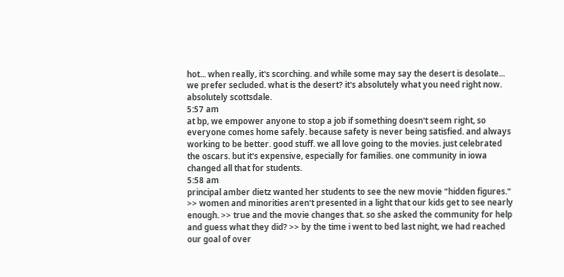hot... when really, it's scorching. and while some may say the desert is desolate... we prefer secluded. what is the desert? it's absolutely what you need right now. absolutely scottsdale.
5:57 am
at bp, we empower anyone to stop a job if something doesn't seem right, so everyone comes home safely. because safety is never being satisfied. and always working to be better. good stuff. we all love going to the movies. just celebrated the oscars. but it's expensive, especially for families. one community in iowa changed all that for students.
5:58 am
principal amber dietz wanted her students to see the new movie "hidden figures." >> women and minorities aren't presented in a light that our kids get to see nearly enough. >> true and the movie changes that. so she asked the community for help and guess what they did? >> by the time i went to bed last night, we had reached our goal of over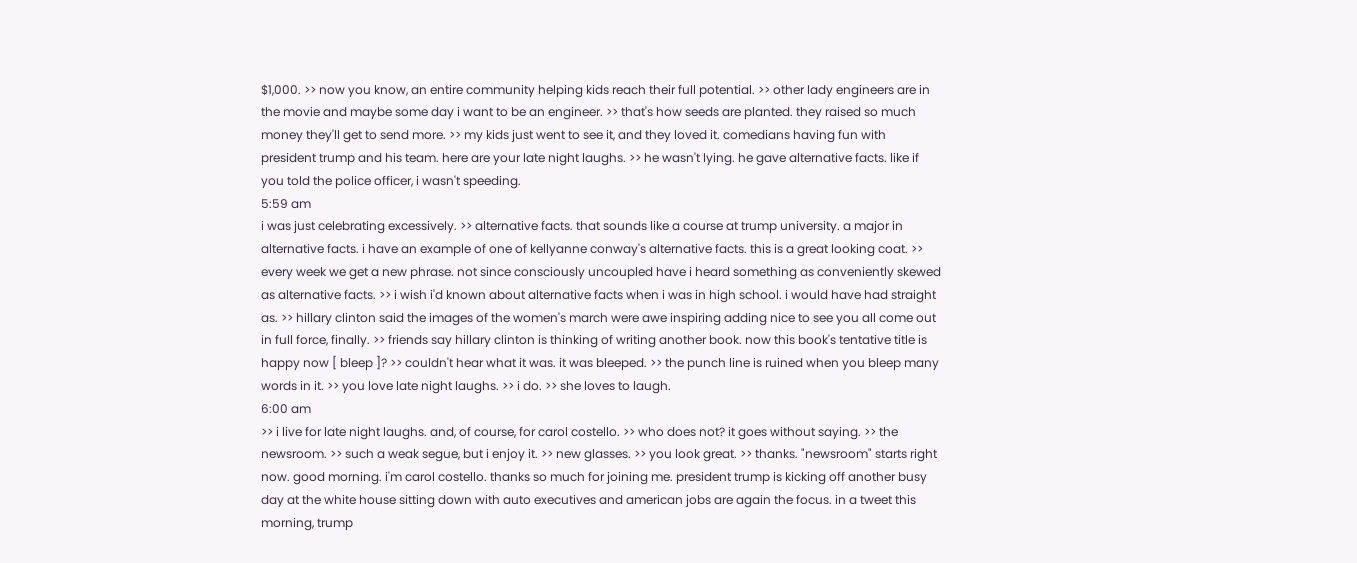$1,000. >> now you know, an entire community helping kids reach their full potential. >> other lady engineers are in the movie and maybe some day i want to be an engineer. >> that's how seeds are planted. they raised so much money they'll get to send more. >> my kids just went to see it, and they loved it. comedians having fun with president trump and his team. here are your late night laughs. >> he wasn't lying. he gave alternative facts. like if you told the police officer, i wasn't speeding.
5:59 am
i was just celebrating excessively. >> alternative facts. that sounds like a course at trump university. a major in alternative facts. i have an example of one of kellyanne conway's alternative facts. this is a great looking coat. >> every week we get a new phrase. not since consciously uncoupled have i heard something as conveniently skewed as alternative facts. >> i wish i'd known about alternative facts when i was in high school. i would have had straight as. >> hillary clinton said the images of the women's march were awe inspiring adding nice to see you all come out in full force, finally. >> friends say hillary clinton is thinking of writing another book. now this book's tentative title is happy now [ bleep ]? >> couldn't hear what it was. it was bleeped. >> the punch line is ruined when you bleep many words in it. >> you love late night laughs. >> i do. >> she loves to laugh.
6:00 am
>> i live for late night laughs. and, of course, for carol costello. >> who does not? it goes without saying. >> the newsroom. >> such a weak segue, but i enjoy it. >> new glasses. >> you look great. >> thanks. "newsroom" starts right now. good morning. i'm carol costello. thanks so much for joining me. president trump is kicking off another busy day at the white house sitting down with auto executives and american jobs are again the focus. in a tweet this morning, trump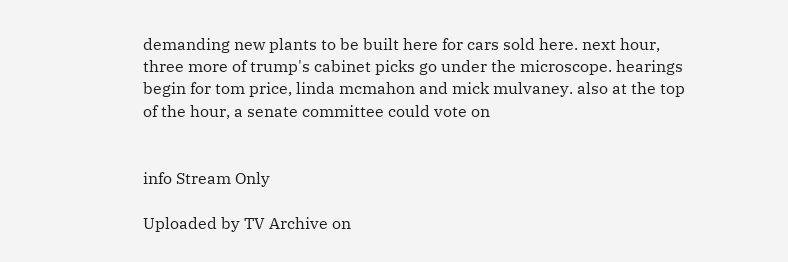demanding new plants to be built here for cars sold here. next hour, three more of trump's cabinet picks go under the microscope. hearings begin for tom price, linda mcmahon and mick mulvaney. also at the top of the hour, a senate committee could vote on


info Stream Only

Uploaded by TV Archive on